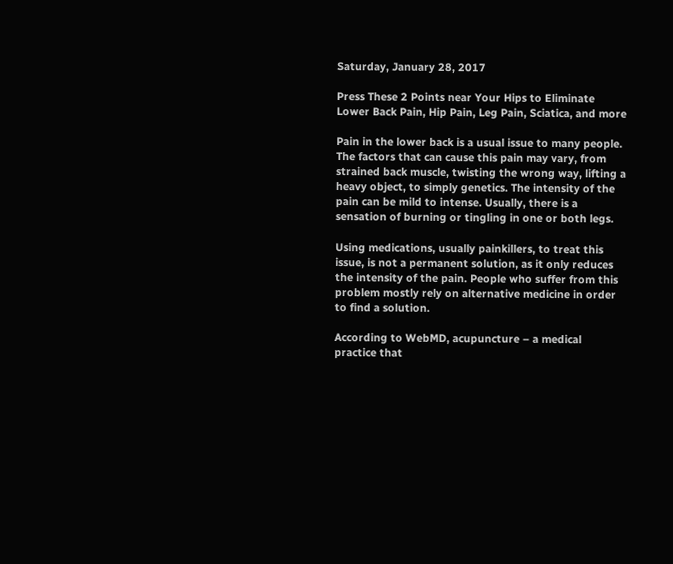Saturday, January 28, 2017

Press These 2 Points near Your Hips to Eliminate Lower Back Pain, Hip Pain, Leg Pain, Sciatica, and more

Pain in the lower back is a usual issue to many people. The factors that can cause this pain may vary, from strained back muscle, twisting the wrong way, lifting a heavy object, to simply genetics. The intensity of the pain can be mild to intense. Usually, there is a sensation of burning or tingling in one or both legs.

Using medications, usually painkillers, to treat this issue, is not a permanent solution, as it only reduces the intensity of the pain. People who suffer from this problem mostly rely on alternative medicine in order to find a solution.

According to WebMD, acupuncture – a medical practice that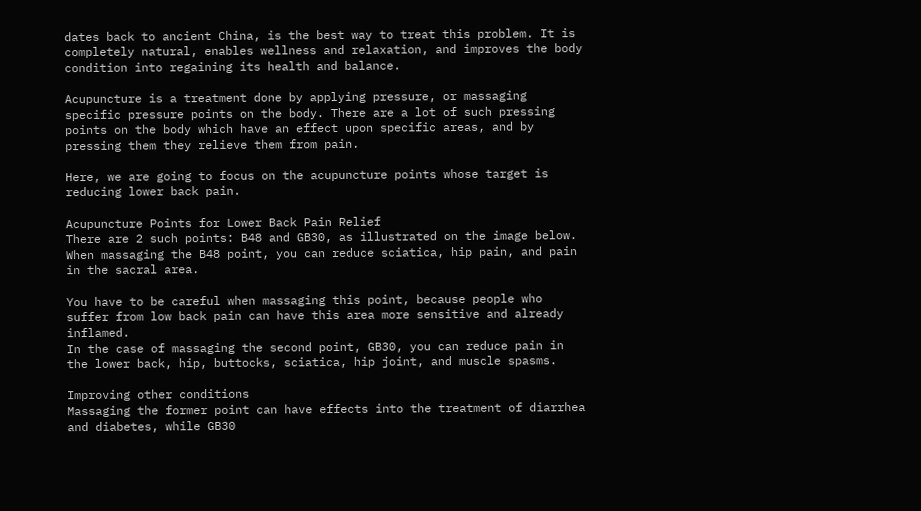dates back to ancient China, is the best way to treat this problem. It is completely natural, enables wellness and relaxation, and improves the body condition into regaining its health and balance.

Acupuncture is a treatment done by applying pressure, or massaging specific pressure points on the body. There are a lot of such pressing points on the body which have an effect upon specific areas, and by pressing them they relieve them from pain.

Here, we are going to focus on the acupuncture points whose target is reducing lower back pain.

Acupuncture Points for Lower Back Pain Relief
There are 2 such points: B48 and GB30, as illustrated on the image below.
When massaging the B48 point, you can reduce sciatica, hip pain, and pain in the sacral area.

You have to be careful when massaging this point, because people who suffer from low back pain can have this area more sensitive and already inflamed.
In the case of massaging the second point, GB30, you can reduce pain in the lower back, hip, buttocks, sciatica, hip joint, and muscle spasms.

Improving other conditions
Massaging the former point can have effects into the treatment of diarrhea and diabetes, while GB30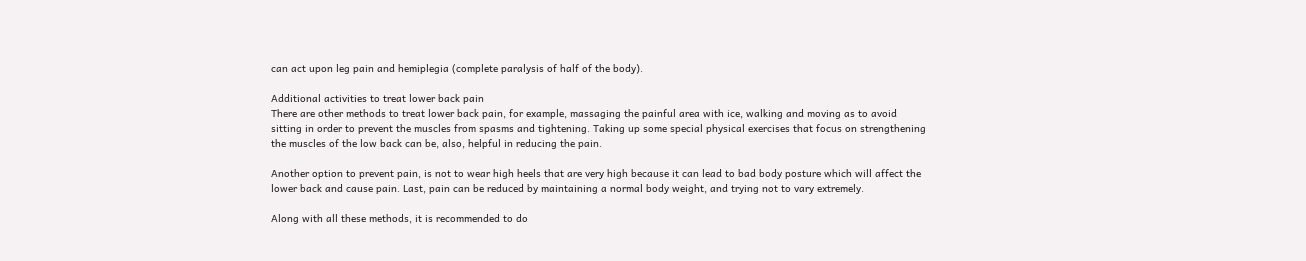can act upon leg pain and hemiplegia (complete paralysis of half of the body).

Additional activities to treat lower back pain
There are other methods to treat lower back pain, for example, massaging the painful area with ice, walking and moving as to avoid sitting in order to prevent the muscles from spasms and tightening. Taking up some special physical exercises that focus on strengthening the muscles of the low back can be, also, helpful in reducing the pain.

Another option to prevent pain, is not to wear high heels that are very high because it can lead to bad body posture which will affect the lower back and cause pain. Last, pain can be reduced by maintaining a normal body weight, and trying not to vary extremely.

Along with all these methods, it is recommended to do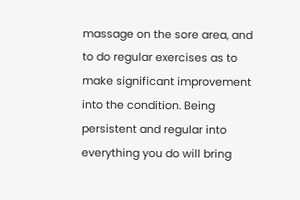massage on the sore area, and to do regular exercises as to make significant improvement into the condition. Being persistent and regular into everything you do will bring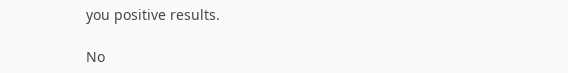you positive results.

No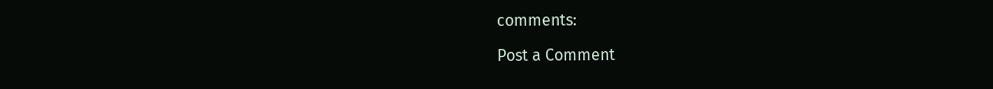comments:

Post a Comment